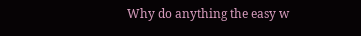Why do anything the easy w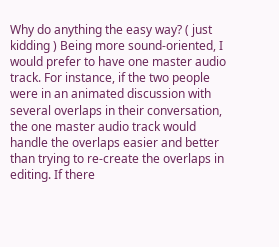Why do anything the easy way? ( just kidding ) Being more sound-oriented, I would prefer to have one master audio track. For instance, if the two people were in an animated discussion with several overlaps in their conversation, the one master audio track would handle the overlaps easier and better than trying to re-create the overlaps in editing. If there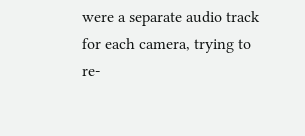were a separate audio track for each camera, trying to re-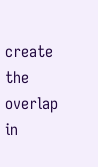create the overlap in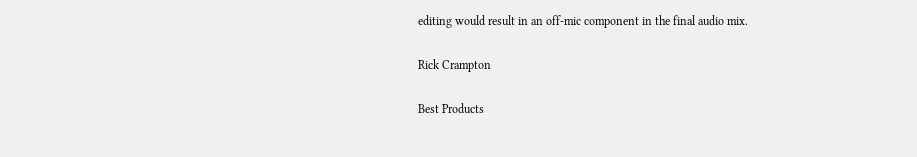editing would result in an off-mic component in the final audio mix.

Rick Crampton

Best Products